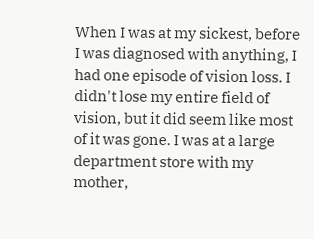When I was at my sickest, before I was diagnosed with anything, I had one episode of vision loss. I didn't lose my entire field of vision, but it did seem like most of it was gone. I was at a large department store with my mother,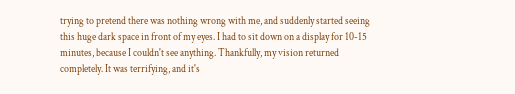trying to pretend there was nothing wrong with me, and suddenly started seeing this huge dark space in front of my eyes. I had to sit down on a display for 10-15 minutes, because I couldn't see anything. Thankfully, my vision returned completely. It was terrifying, and it's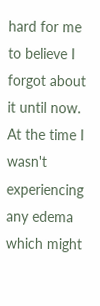hard for me to believe I forgot about it until now. At the time I wasn't experiencing any edema which might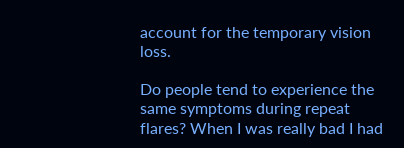account for the temporary vision loss.

Do people tend to experience the same symptoms during repeat flares? When I was really bad I had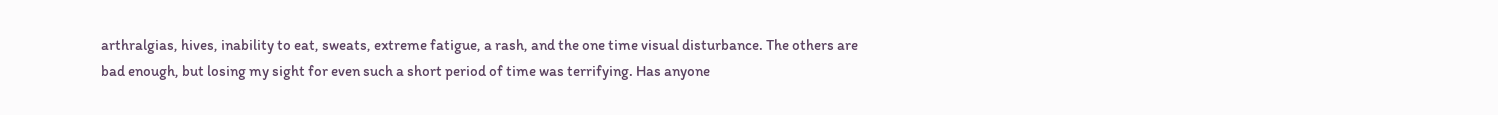arthralgias, hives, inability to eat, sweats, extreme fatigue, a rash, and the one time visual disturbance. The others are bad enough, but losing my sight for even such a short period of time was terrifying. Has anyone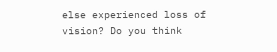else experienced loss of vision? Do you think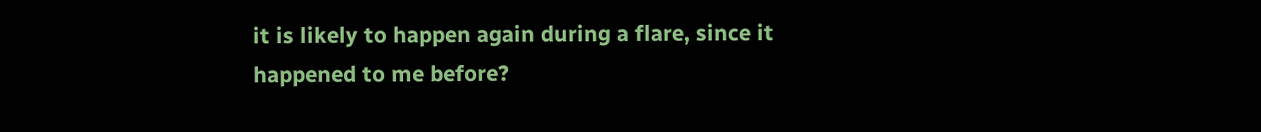it is likely to happen again during a flare, since it happened to me before?